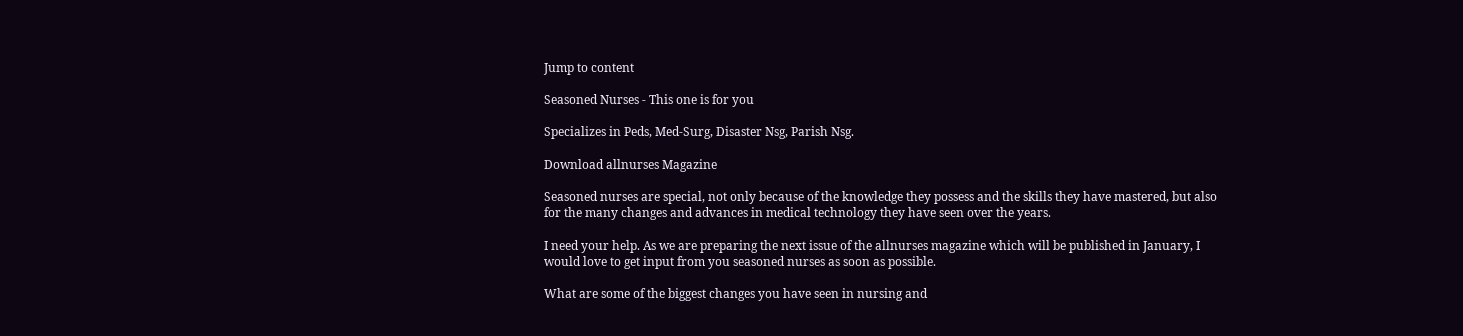Jump to content

Seasoned Nurses - This one is for you

Specializes in Peds, Med-Surg, Disaster Nsg, Parish Nsg.

Download allnurses Magazine

Seasoned nurses are special, not only because of the knowledge they possess and the skills they have mastered, but also for the many changes and advances in medical technology they have seen over the years.

I need your help. As we are preparing the next issue of the allnurses magazine which will be published in January, I would love to get input from you seasoned nurses as soon as possible.

What are some of the biggest changes you have seen in nursing and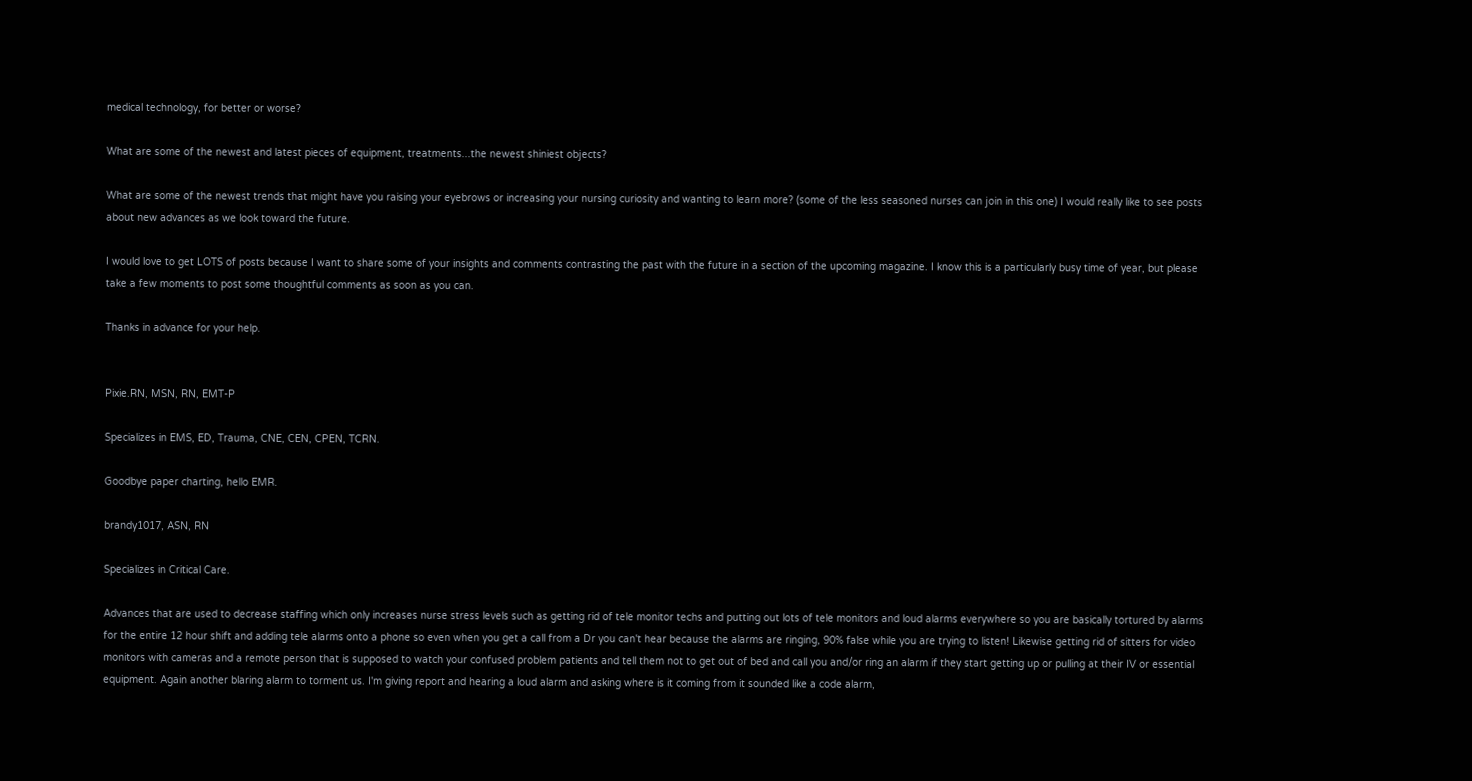medical technology, for better or worse?

What are some of the newest and latest pieces of equipment, treatments...the newest shiniest objects?

What are some of the newest trends that might have you raising your eyebrows or increasing your nursing curiosity and wanting to learn more? (some of the less seasoned nurses can join in this one) I would really like to see posts about new advances as we look toward the future.

I would love to get LOTS of posts because I want to share some of your insights and comments contrasting the past with the future in a section of the upcoming magazine. I know this is a particularly busy time of year, but please take a few moments to post some thoughtful comments as soon as you can.

Thanks in advance for your help.


Pixie.RN, MSN, RN, EMT-P

Specializes in EMS, ED, Trauma, CNE, CEN, CPEN, TCRN.

Goodbye paper charting, hello EMR.

brandy1017, ASN, RN

Specializes in Critical Care.

Advances that are used to decrease staffing which only increases nurse stress levels such as getting rid of tele monitor techs and putting out lots of tele monitors and loud alarms everywhere so you are basically tortured by alarms for the entire 12 hour shift and adding tele alarms onto a phone so even when you get a call from a Dr you can't hear because the alarms are ringing, 90% false while you are trying to listen! Likewise getting rid of sitters for video monitors with cameras and a remote person that is supposed to watch your confused problem patients and tell them not to get out of bed and call you and/or ring an alarm if they start getting up or pulling at their IV or essential equipment. Again another blaring alarm to torment us. I'm giving report and hearing a loud alarm and asking where is it coming from it sounded like a code alarm,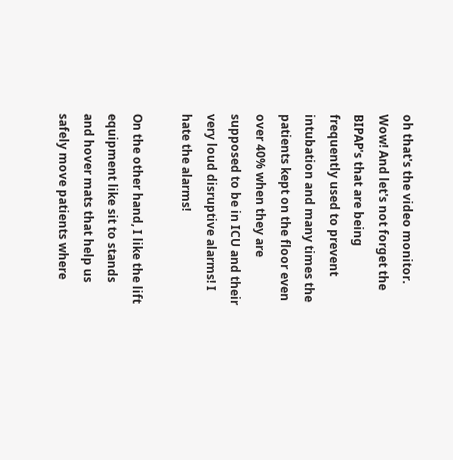oh that's the video monitor. Wow! And let's not forget the BIPAP's that are being frequently used to prevent intubation and many times the patients kept on the floor even over 40% when they are supposed to be in ICU and their very loud disruptive alarms! I hate the alarms!

On the other hand, I like the lift equipment like sit to stands and hover mats that help us safely move patients where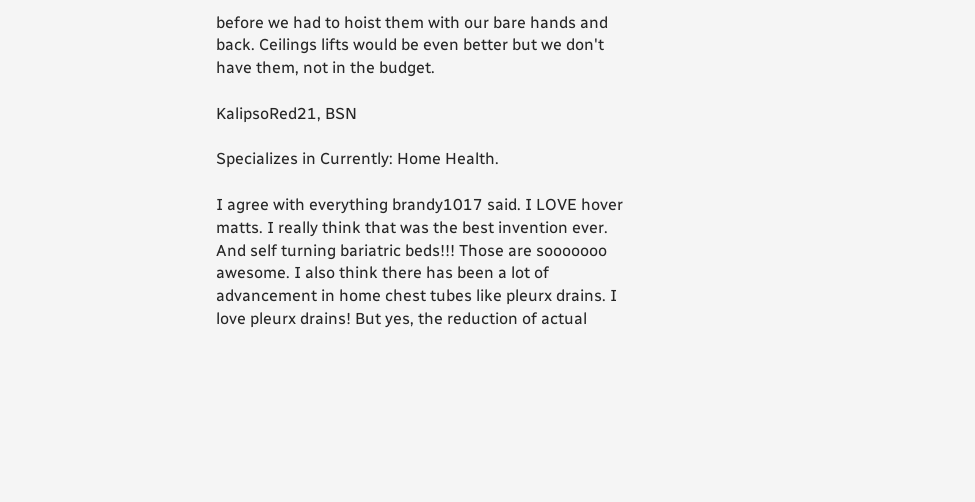before we had to hoist them with our bare hands and back. Ceilings lifts would be even better but we don't have them, not in the budget.

KalipsoRed21, BSN

Specializes in Currently: Home Health.

I agree with everything brandy1017 said. I LOVE hover matts. I really think that was the best invention ever. And self turning bariatric beds!!! Those are sooooooo awesome. I also think there has been a lot of advancement in home chest tubes like pleurx drains. I love pleurx drains! But yes, the reduction of actual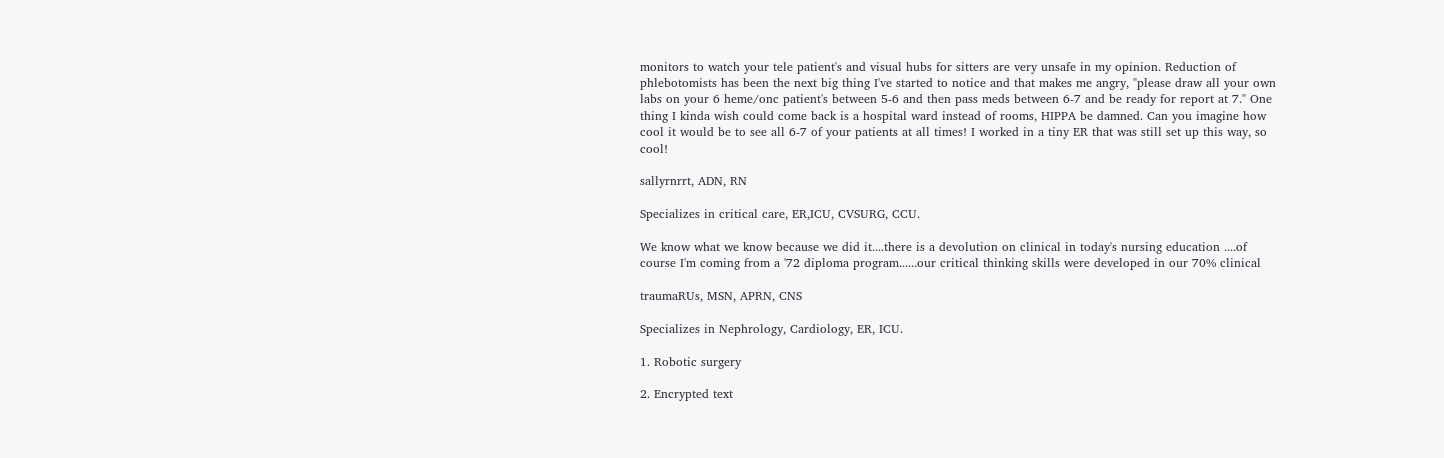monitors to watch your tele patient's and visual hubs for sitters are very unsafe in my opinion. Reduction of phlebotomists has been the next big thing I've started to notice and that makes me angry, "please draw all your own labs on your 6 heme/onc patient's between 5-6 and then pass meds between 6-7 and be ready for report at 7." One thing I kinda wish could come back is a hospital ward instead of rooms, HIPPA be damned. Can you imagine how cool it would be to see all 6-7 of your patients at all times! I worked in a tiny ER that was still set up this way, so cool!

sallyrnrrt, ADN, RN

Specializes in critical care, ER,ICU, CVSURG, CCU.

We know what we know because we did it....there is a devolution on clinical in today's nursing education ....of course I'm coming from a '72 diploma program......our critical thinking skills were developed in our 70% clinical

traumaRUs, MSN, APRN, CNS

Specializes in Nephrology, Cardiology, ER, ICU.

1. Robotic surgery

2. Encrypted text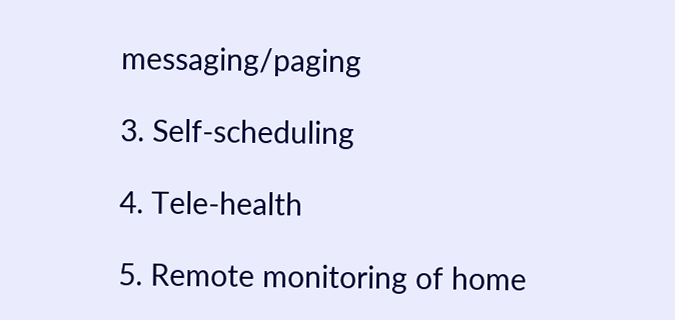messaging/paging

3. Self-scheduling

4. Tele-health

5. Remote monitoring of home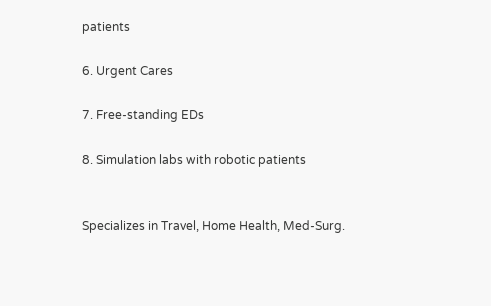patients

6. Urgent Cares

7. Free-standing EDs

8. Simulation labs with robotic patients


Specializes in Travel, Home Health, Med-Surg.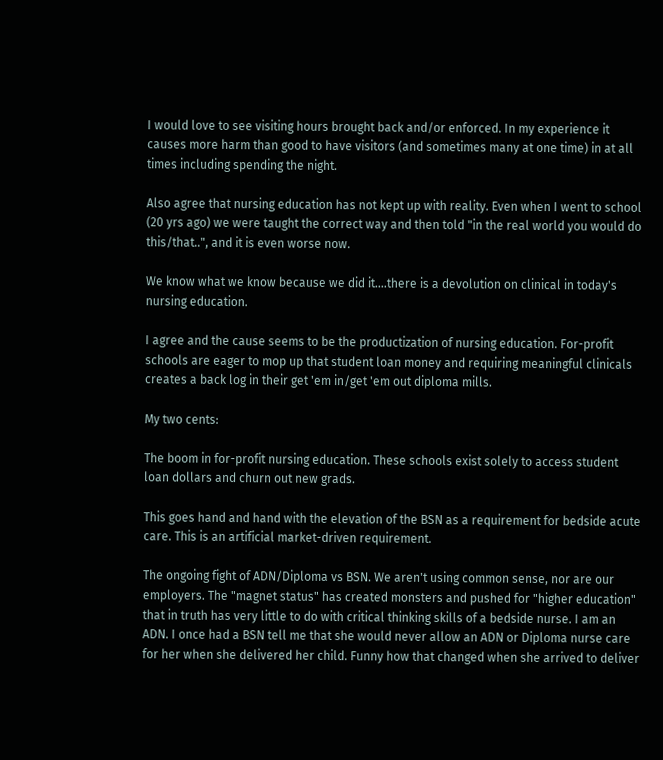I would love to see visiting hours brought back and/or enforced. In my experience it causes more harm than good to have visitors (and sometimes many at one time) in at all times including spending the night.

Also agree that nursing education has not kept up with reality. Even when I went to school (20 yrs ago) we were taught the correct way and then told "in the real world you would do this/that..", and it is even worse now.

We know what we know because we did it....there is a devolution on clinical in today's nursing education.

I agree and the cause seems to be the productization of nursing education. For-profit schools are eager to mop up that student loan money and requiring meaningful clinicals creates a back log in their get 'em in/get 'em out diploma mills.

My two cents:

The boom in for-profit nursing education. These schools exist solely to access student loan dollars and churn out new grads.

This goes hand and hand with the elevation of the BSN as a requirement for bedside acute care. This is an artificial market-driven requirement.

The ongoing fight of ADN/Diploma vs BSN. We aren't using common sense, nor are our employers. The "magnet status" has created monsters and pushed for "higher education" that in truth has very little to do with critical thinking skills of a bedside nurse. I am an ADN. I once had a BSN tell me that she would never allow an ADN or Diploma nurse care for her when she delivered her child. Funny how that changed when she arrived to deliver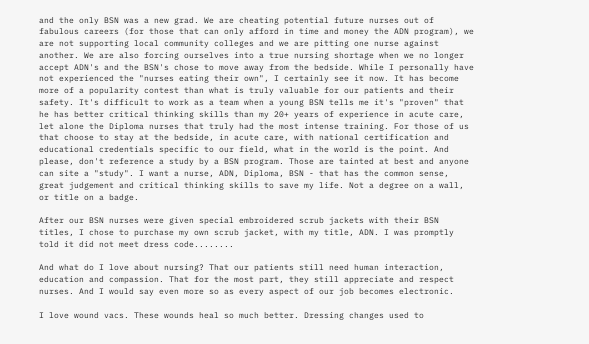and the only BSN was a new grad. We are cheating potential future nurses out of fabulous careers (for those that can only afford in time and money the ADN program), we are not supporting local community colleges and we are pitting one nurse against another. We are also forcing ourselves into a true nursing shortage when we no longer accept ADN's and the BSN's chose to move away from the bedside. While I personally have not experienced the "nurses eating their own", I certainly see it now. It has become more of a popularity contest than what is truly valuable for our patients and their safety. It's difficult to work as a team when a young BSN tells me it's "proven" that he has better critical thinking skills than my 20+ years of experience in acute care, let alone the Diploma nurses that truly had the most intense training. For those of us that choose to stay at the bedside, in acute care, with national certification and educational credentials specific to our field, what in the world is the point. And please, don't reference a study by a BSN program. Those are tainted at best and anyone can site a "study". I want a nurse, ADN, Diploma, BSN - that has the common sense, great judgement and critical thinking skills to save my life. Not a degree on a wall, or title on a badge.

After our BSN nurses were given special embroidered scrub jackets with their BSN titles, I chose to purchase my own scrub jacket, with my title, ADN. I was promptly told it did not meet dress code........

And what do I love about nursing? That our patients still need human interaction, education and compassion. That for the most part, they still appreciate and respect nurses. And I would say even more so as every aspect of our job becomes electronic.

I love wound vacs. These wounds heal so much better. Dressing changes used to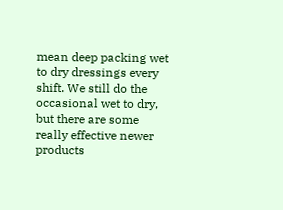mean deep packing wet to dry dressings every shift. We still do the occasional wet to dry, but there are some really effective newer products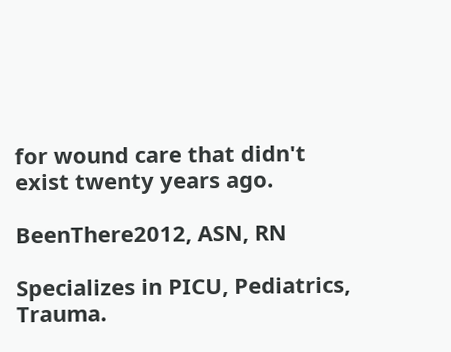for wound care that didn't exist twenty years ago.

BeenThere2012, ASN, RN

Specializes in PICU, Pediatrics, Trauma.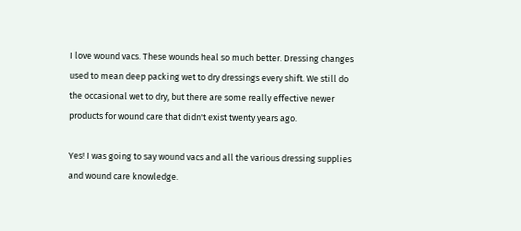I love wound vacs. These wounds heal so much better. Dressing changes used to mean deep packing wet to dry dressings every shift. We still do the occasional wet to dry, but there are some really effective newer products for wound care that didn't exist twenty years ago.

Yes! I was going to say wound vacs and all the various dressing supplies and wound care knowledge.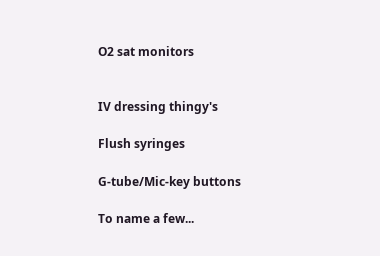O2 sat monitors


IV dressing thingy's

Flush syringes

G-tube/Mic-key buttons

To name a few...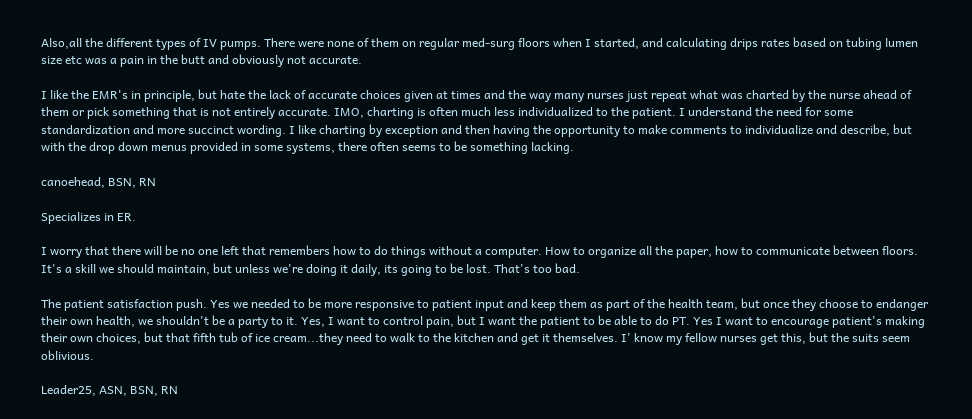Also,all the different types of IV pumps. There were none of them on regular med-surg floors when I started, and calculating drips rates based on tubing lumen size etc was a pain in the butt and obviously not accurate.

I like the EMR's in principle, but hate the lack of accurate choices given at times and the way many nurses just repeat what was charted by the nurse ahead of them or pick something that is not entirely accurate. IMO, charting is often much less individualized to the patient. I understand the need for some standardization and more succinct wording. I like charting by exception and then having the opportunity to make comments to individualize and describe, but with the drop down menus provided in some systems, there often seems to be something lacking.

canoehead, BSN, RN

Specializes in ER.

I worry that there will be no one left that remembers how to do things without a computer. How to organize all the paper, how to communicate between floors. It's a skill we should maintain, but unless we're doing it daily, its going to be lost. That's too bad.

The patient satisfaction push. Yes we needed to be more responsive to patient input and keep them as part of the health team, but once they choose to endanger their own health, we shouldn't be a party to it. Yes, I want to control pain, but I want the patient to be able to do PT. Yes I want to encourage patient's making their own choices, but that fifth tub of ice cream...they need to walk to the kitchen and get it themselves. I' know my fellow nurses get this, but the suits seem oblivious.

Leader25, ASN, BSN, RN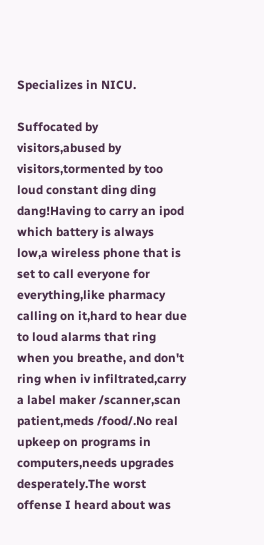Specializes in NICU.

Suffocated by visitors,abused by visitors,tormented by too loud constant ding ding dang!Having to carry an ipod which battery is always low,a wireless phone that is set to call everyone for everything,like pharmacy calling on it,hard to hear due to loud alarms that ring when you breathe, and don't ring when iv infiltrated,carry a label maker /scanner,scan patient,meds /food/.No real upkeep on programs in computers,needs upgrades desperately.The worst offense I heard about was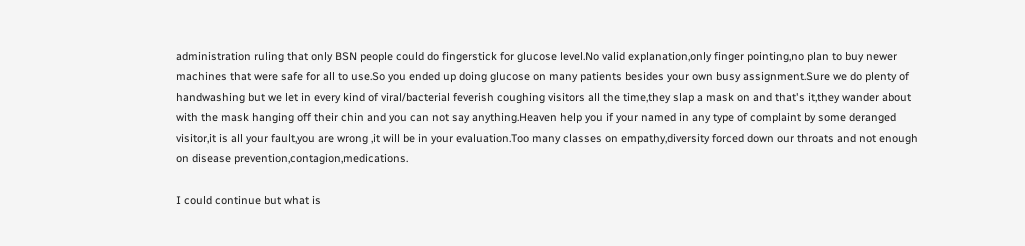administration ruling that only BSN people could do fingerstick for glucose level.No valid explanation,only finger pointing,no plan to buy newer machines that were safe for all to use.So you ended up doing glucose on many patients besides your own busy assignment.Sure we do plenty of handwashing but we let in every kind of viral/bacterial feverish coughing visitors all the time,they slap a mask on and that's it,they wander about with the mask hanging off their chin and you can not say anything.Heaven help you if your named in any type of complaint by some deranged visitor,it is all your fault,you are wrong ,it will be in your evaluation.Too many classes on empathy,diversity forced down our throats and not enough on disease prevention,contagion,medications.

I could continue but what is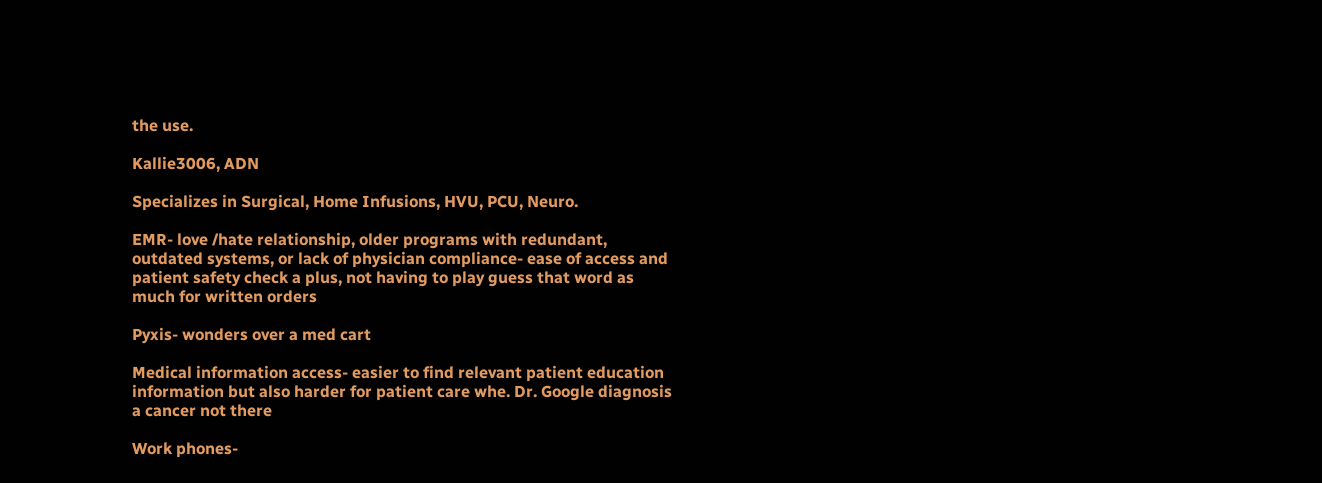the use.

Kallie3006, ADN

Specializes in Surgical, Home Infusions, HVU, PCU, Neuro.

EMR- love /hate relationship, older programs with redundant, outdated systems, or lack of physician compliance- ease of access and patient safety check a plus, not having to play guess that word as much for written orders

Pyxis- wonders over a med cart

Medical information access- easier to find relevant patient education information but also harder for patient care whe. Dr. Google diagnosis a cancer not there

Work phones-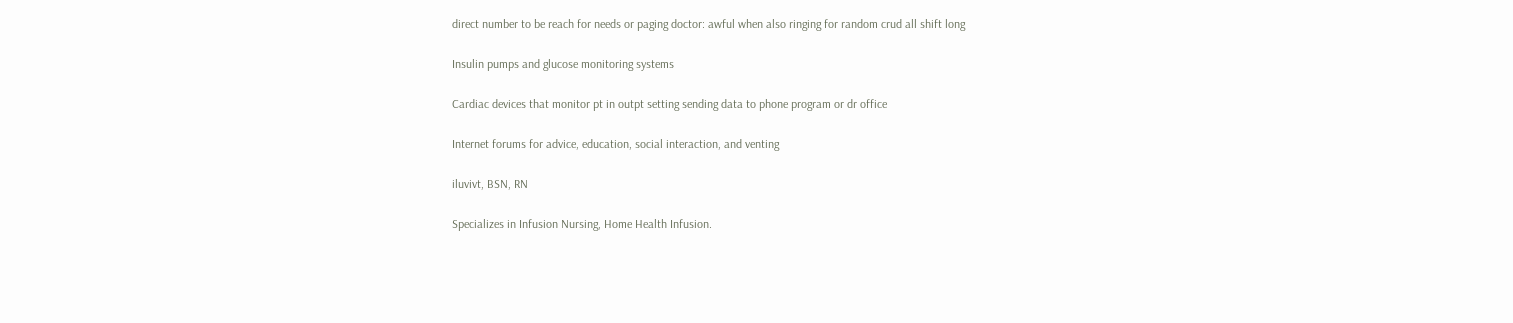direct number to be reach for needs or paging doctor: awful when also ringing for random crud all shift long

Insulin pumps and glucose monitoring systems

Cardiac devices that monitor pt in outpt setting sending data to phone program or dr office

Internet forums for advice, education, social interaction, and venting

iluvivt, BSN, RN

Specializes in Infusion Nursing, Home Health Infusion.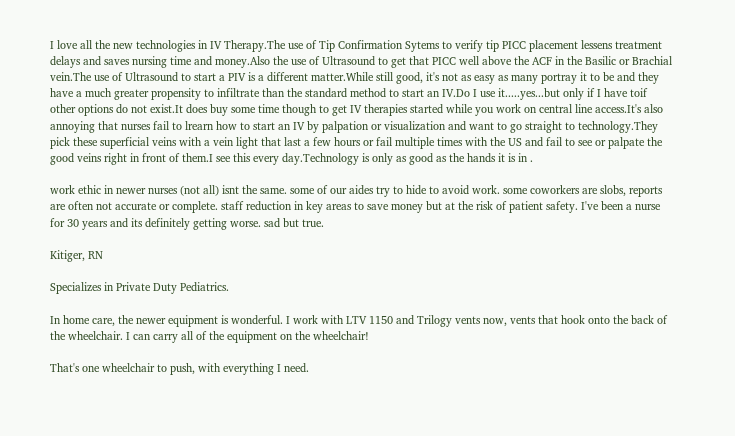I love all the new technologies in IV Therapy.The use of Tip Confirmation Sytems to verify tip PICC placement lessens treatment delays and saves nursing time and money.Also the use of Ultrasound to get that PICC well above the ACF in the Basilic or Brachial vein.The use of Ultrasound to start a PIV is a different matter.While still good, it's not as easy as many portray it to be and they have a much greater propensity to infiltrate than the standard method to start an IV.Do I use it.....yes...but only if I have toif other options do not exist.It does buy some time though to get IV therapies started while you work on central line access.It's also annoying that nurses fail to lrearn how to start an IV by palpation or visualization and want to go straight to technology.They pick these superficial veins with a vein light that last a few hours or fail multiple times with the US and fail to see or palpate the good veins right in front of them.I see this every day.Technology is only as good as the hands it is in .

work ethic in newer nurses (not all) isnt the same. some of our aides try to hide to avoid work. some coworkers are slobs, reports are often not accurate or complete. staff reduction in key areas to save money but at the risk of patient safety. I've been a nurse for 30 years and its definitely getting worse. sad but true.

Kitiger, RN

Specializes in Private Duty Pediatrics.

In home care, the newer equipment is wonderful. I work with LTV 1150 and Trilogy vents now, vents that hook onto the back of the wheelchair. I can carry all of the equipment on the wheelchair!

That's one wheelchair to push, with everything I need.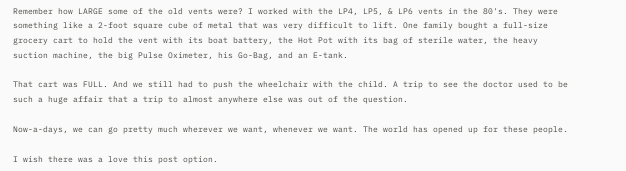Remember how LARGE some of the old vents were? I worked with the LP4, LP5, & LP6 vents in the 80's. They were something like a 2-foot square cube of metal that was very difficult to lift. One family bought a full-size grocery cart to hold the vent with its boat battery, the Hot Pot with its bag of sterile water, the heavy suction machine, the big Pulse Oximeter, his Go-Bag, and an E-tank.

That cart was FULL. And we still had to push the wheelchair with the child. A trip to see the doctor used to be such a huge affair that a trip to almost anywhere else was out of the question.

Now-a-days, we can go pretty much wherever we want, whenever we want. The world has opened up for these people.

I wish there was a love this post option.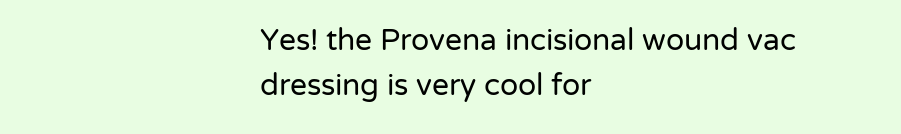Yes! the Provena incisional wound vac dressing is very cool for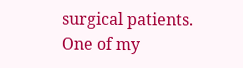surgical patients. One of my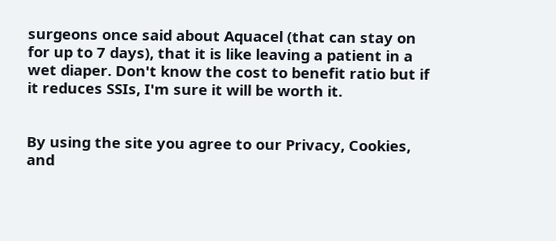surgeons once said about Aquacel (that can stay on for up to 7 days), that it is like leaving a patient in a wet diaper. Don't know the cost to benefit ratio but if it reduces SSIs, I'm sure it will be worth it.


By using the site you agree to our Privacy, Cookies, and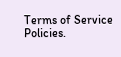Terms of Service Policies.